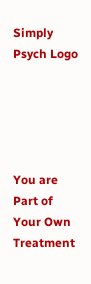Simply Psych Logo





You are Part of Your Own Treatment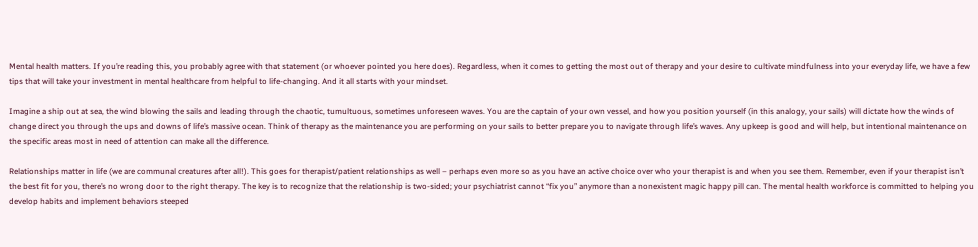Mental health matters. If you’re reading this, you probably agree with that statement (or whoever pointed you here does). Regardless, when it comes to getting the most out of therapy and your desire to cultivate mindfulness into your everyday life, we have a few tips that will take your investment in mental healthcare from helpful to life-changing. And it all starts with your mindset.

Imagine a ship out at sea, the wind blowing the sails and leading through the chaotic, tumultuous, sometimes unforeseen waves. You are the captain of your own vessel, and how you position yourself (in this analogy, your sails) will dictate how the winds of change direct you through the ups and downs of life’s massive ocean. Think of therapy as the maintenance you are performing on your sails to better prepare you to navigate through life’s waves. Any upkeep is good and will help, but intentional maintenance on the specific areas most in need of attention can make all the difference.

Relationships matter in life (we are communal creatures after all!). This goes for therapist/patient relationships as well – perhaps even more so as you have an active choice over who your therapist is and when you see them. Remember, even if your therapist isn’t the best fit for you, there’s no wrong door to the right therapy. The key is to recognize that the relationship is two-sided; your psychiatrist cannot “fix you” anymore than a nonexistent magic happy pill can. The mental health workforce is committed to helping you develop habits and implement behaviors steeped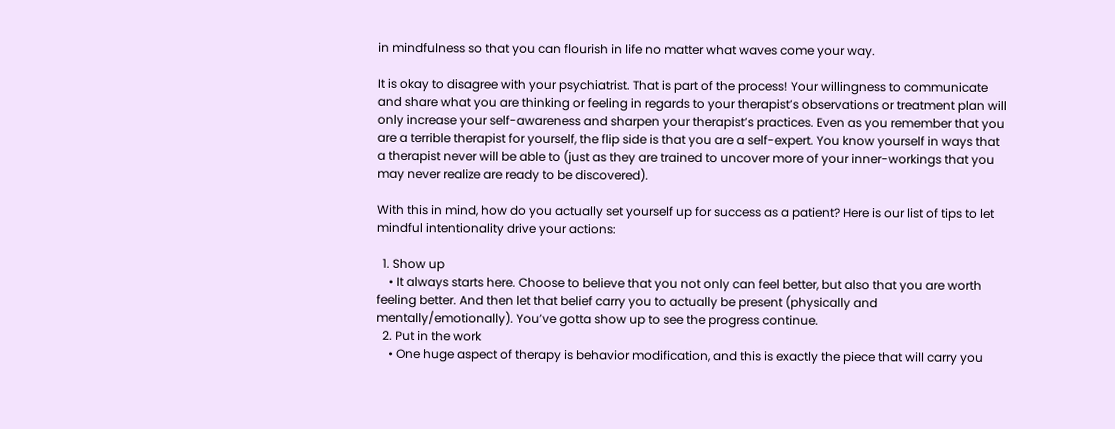in mindfulness so that you can flourish in life no matter what waves come your way.

It is okay to disagree with your psychiatrist. That is part of the process! Your willingness to communicate and share what you are thinking or feeling in regards to your therapist’s observations or treatment plan will only increase your self-awareness and sharpen your therapist’s practices. Even as you remember that you are a terrible therapist for yourself, the flip side is that you are a self-expert. You know yourself in ways that a therapist never will be able to (just as they are trained to uncover more of your inner-workings that you may never realize are ready to be discovered).

With this in mind, how do you actually set yourself up for success as a patient? Here is our list of tips to let mindful intentionality drive your actions:

  1. Show up
    • It always starts here. Choose to believe that you not only can feel better, but also that you are worth feeling better. And then let that belief carry you to actually be present (physically and mentally/emotionally). You’ve gotta show up to see the progress continue.
  2. Put in the work
    • One huge aspect of therapy is behavior modification, and this is exactly the piece that will carry you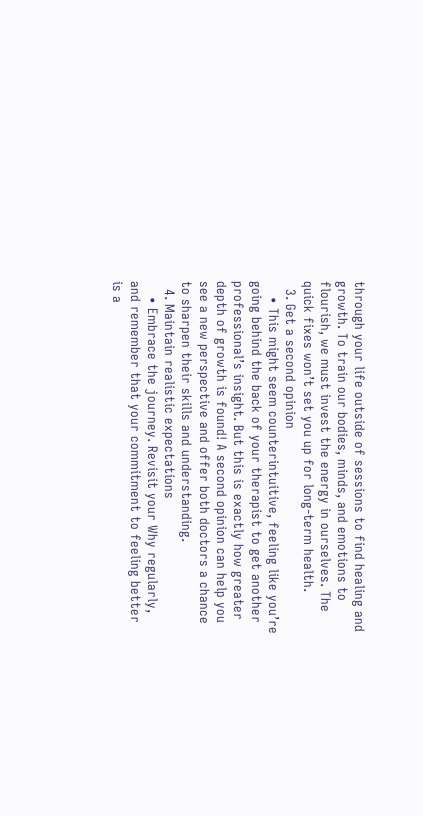through your life outside of sessions to find healing and growth. To train our bodies, minds, and emotions to flourish, we must invest the energy in ourselves. The quick fixes won’t set you up for long-term health.
  3. Get a second opinion
    • This might seem counterintuitive, feeling like you’re going behind the back of your therapist to get another professional’s insight. But this is exactly how greater depth of growth is found! A second opinion can help you see a new perspective and offer both doctors a chance to sharpen their skills and understanding.
  4. Maintain realistic expectations
    • Embrace the journey. Revisit your Why regularly, and remember that your commitment to feeling better is a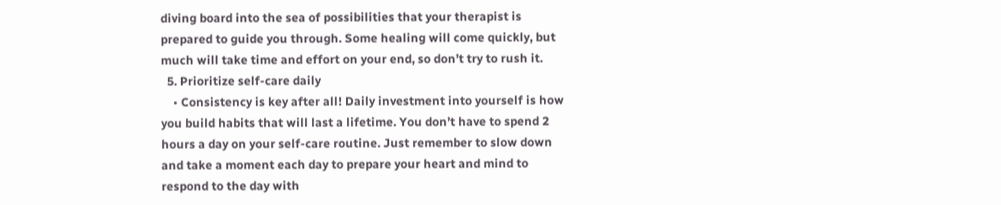diving board into the sea of possibilities that your therapist is prepared to guide you through. Some healing will come quickly, but much will take time and effort on your end, so don’t try to rush it.
  5. Prioritize self-care daily
    • Consistency is key after all! Daily investment into yourself is how you build habits that will last a lifetime. You don’t have to spend 2 hours a day on your self-care routine. Just remember to slow down and take a moment each day to prepare your heart and mind to respond to the day with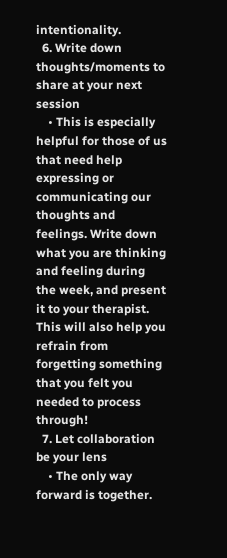intentionality.
  6. Write down thoughts/moments to share at your next session
    • This is especially helpful for those of us that need help expressing or communicating our thoughts and feelings. Write down what you are thinking and feeling during the week, and present it to your therapist. This will also help you refrain from forgetting something that you felt you needed to process through!
  7. Let collaboration be your lens
    • The only way forward is together.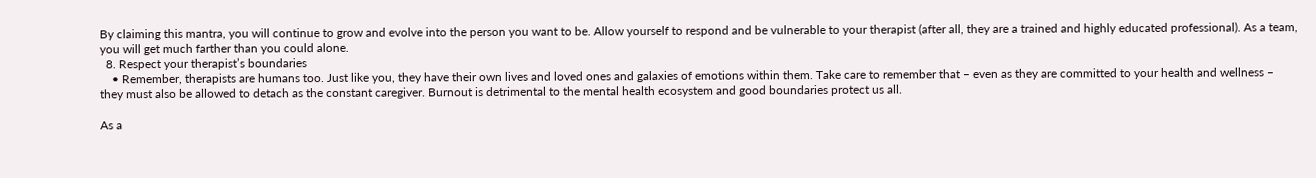By claiming this mantra, you will continue to grow and evolve into the person you want to be. Allow yourself to respond and be vulnerable to your therapist (after all, they are a trained and highly educated professional). As a team, you will get much farther than you could alone.
  8. Respect your therapist’s boundaries
    • Remember, therapists are humans too. Just like you, they have their own lives and loved ones and galaxies of emotions within them. Take care to remember that – even as they are committed to your health and wellness – they must also be allowed to detach as the constant caregiver. Burnout is detrimental to the mental health ecosystem and good boundaries protect us all.

As a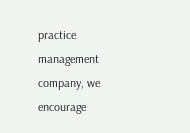practice management company, we encourage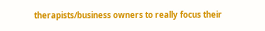therapists/business owners to really focus their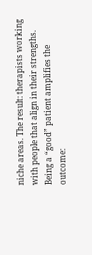niche areas. The result: therapists working with people that align in their strengths. Being a “good” patient amplifies the outcome: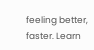feeling better, faster. Learn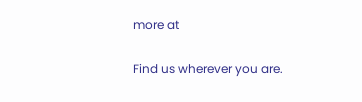more at

Find us wherever you are.